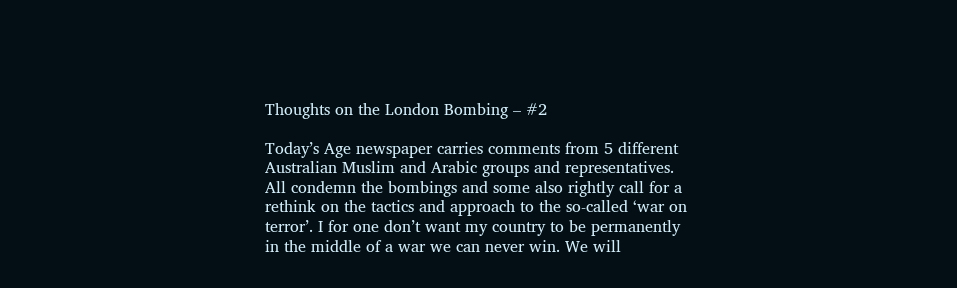Thoughts on the London Bombing – #2

Today’s Age newspaper carries comments from 5 different Australian Muslim and Arabic groups and representatives. All condemn the bombings and some also rightly call for a rethink on the tactics and approach to the so-called ‘war on terror’. I for one don’t want my country to be permanently in the middle of a war we can never win. We will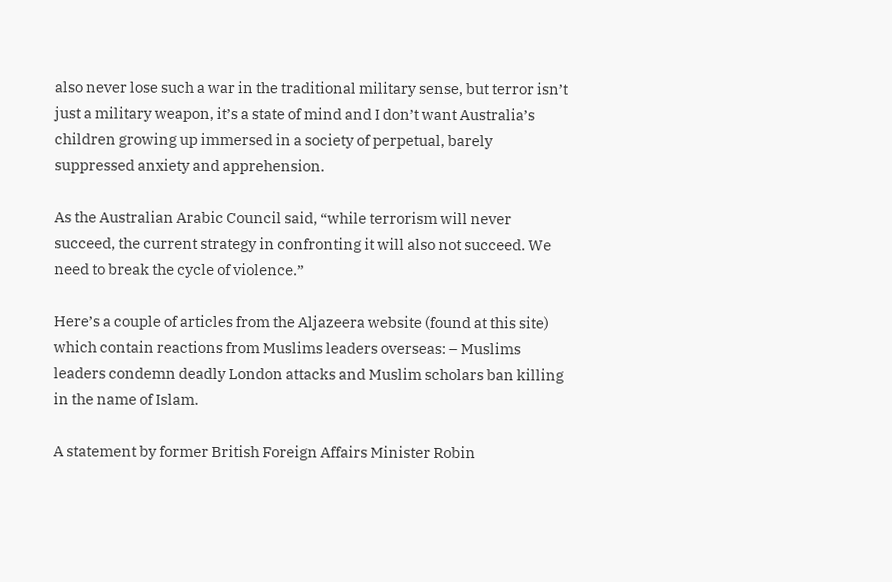also never lose such a war in the traditional military sense, but terror isn’t just a military weapon, it’s a state of mind and I don’t want Australia’s children growing up immersed in a society of perpetual, barely suppressed anxiety and apprehension.

As the Australian Arabic Council said, “while terrorism will never succeed, the current strategy in confronting it will also not succeed. We need to break the cycle of violence.”

Here’s a couple of articles from the Aljazeera website (found at this site) which contain reactions from Muslims leaders overseas: – Muslims leaders condemn deadly London attacks and Muslim scholars ban killing in the name of Islam.

A statement by former British Foreign Affairs Minister Robin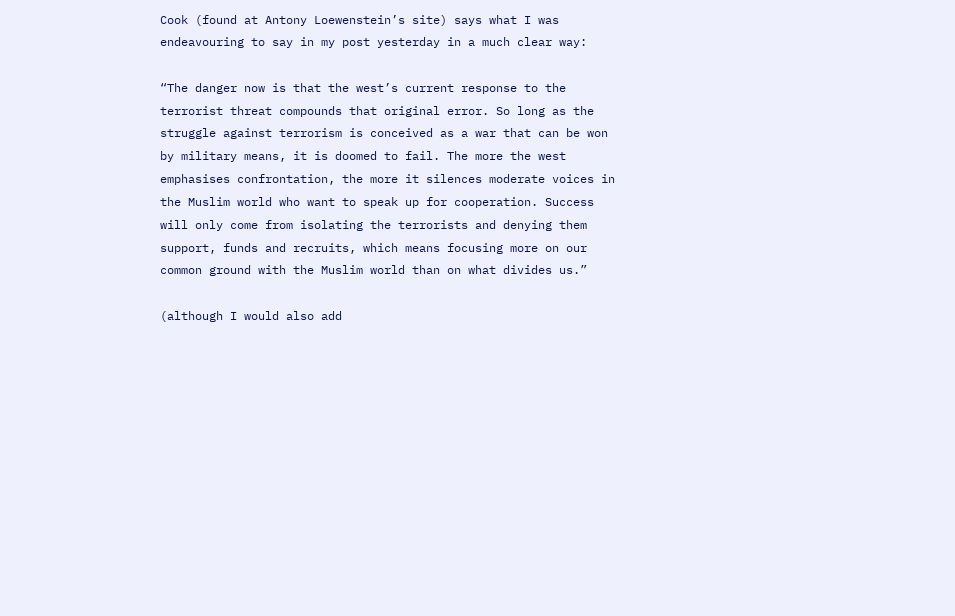Cook (found at Antony Loewenstein’s site) says what I was endeavouring to say in my post yesterday in a much clear way:

“The danger now is that the west’s current response to the terrorist threat compounds that original error. So long as the struggle against terrorism is conceived as a war that can be won by military means, it is doomed to fail. The more the west emphasises confrontation, the more it silences moderate voices in the Muslim world who want to speak up for cooperation. Success will only come from isolating the terrorists and denying them support, funds and recruits, which means focusing more on our common ground with the Muslim world than on what divides us.”

(although I would also add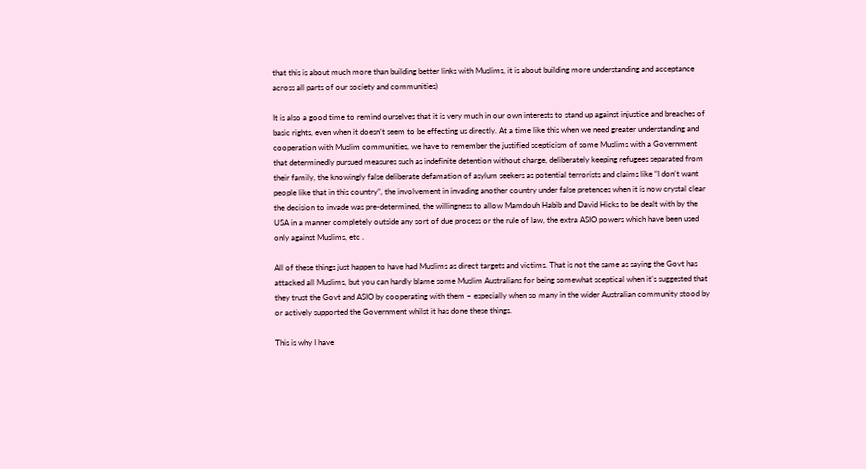that this is about much more than building better links with Muslims, it is about building more understanding and acceptance across all parts of our society and communities)

It is also a good time to remind ourselves that it is very much in our own interests to stand up against injustice and breaches of basic rights, even when it doesn’t seem to be effecting us directly. At a time like this when we need greater understanding and cooperation with Muslim communities, we have to remember the justified scepticism of some Muslims with a Government that determinedly pursued measures such as indefinite detention without charge, deliberately keeping refugees separated from their family, the knowingly false deliberate defamation of asylum seekers as potential terrorists and claims like “I don’t want people like that in this country”, the involvement in invading another country under false pretences when it is now crystal clear the decision to invade was pre-determined, the willingness to allow Mamdouh Habib and David Hicks to be dealt with by the USA in a manner completely outside any sort of due process or the rule of law, the extra ASIO powers which have been used only against Muslims, etc .

All of these things just happen to have had Muslims as direct targets and victims. That is not the same as saying the Govt has attacked all Muslims, but you can hardly blame some Muslim Australians for being somewhat sceptical when it’s suggested that they trust the Govt and ASIO by cooperating with them – especially when so many in the wider Australian community stood by or actively supported the Government whilst it has done these things.

This is why I have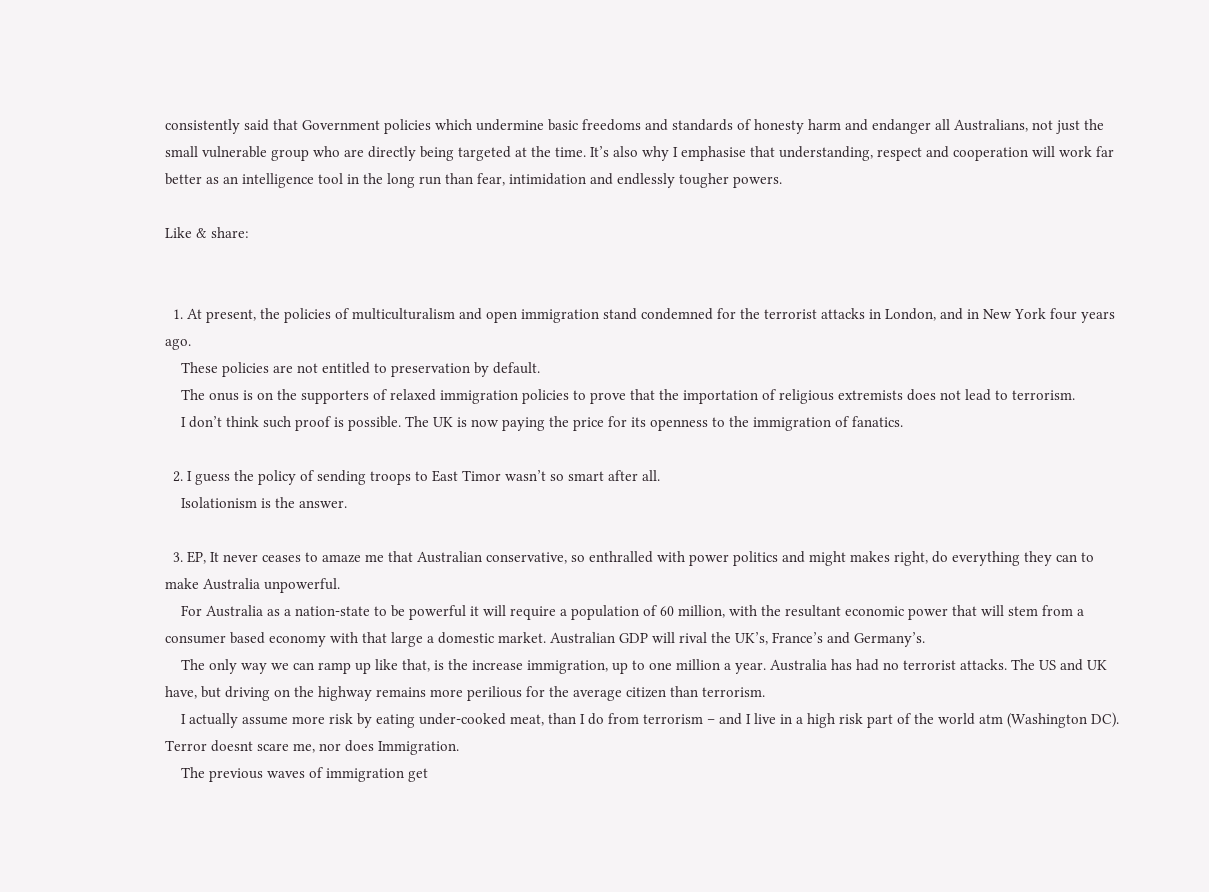consistently said that Government policies which undermine basic freedoms and standards of honesty harm and endanger all Australians, not just the small vulnerable group who are directly being targeted at the time. It’s also why I emphasise that understanding, respect and cooperation will work far better as an intelligence tool in the long run than fear, intimidation and endlessly tougher powers.

Like & share:


  1. At present, the policies of multiculturalism and open immigration stand condemned for the terrorist attacks in London, and in New York four years ago.
    These policies are not entitled to preservation by default.
    The onus is on the supporters of relaxed immigration policies to prove that the importation of religious extremists does not lead to terrorism.
    I don’t think such proof is possible. The UK is now paying the price for its openness to the immigration of fanatics.

  2. I guess the policy of sending troops to East Timor wasn’t so smart after all.
    Isolationism is the answer.

  3. EP, It never ceases to amaze me that Australian conservative, so enthralled with power politics and might makes right, do everything they can to make Australia unpowerful.
    For Australia as a nation-state to be powerful it will require a population of 60 million, with the resultant economic power that will stem from a consumer based economy with that large a domestic market. Australian GDP will rival the UK’s, France’s and Germany’s.
    The only way we can ramp up like that, is the increase immigration, up to one million a year. Australia has had no terrorist attacks. The US and UK have, but driving on the highway remains more perilious for the average citizen than terrorism.
    I actually assume more risk by eating under-cooked meat, than I do from terrorism – and I live in a high risk part of the world atm (Washington DC). Terror doesnt scare me, nor does Immigration.
    The previous waves of immigration get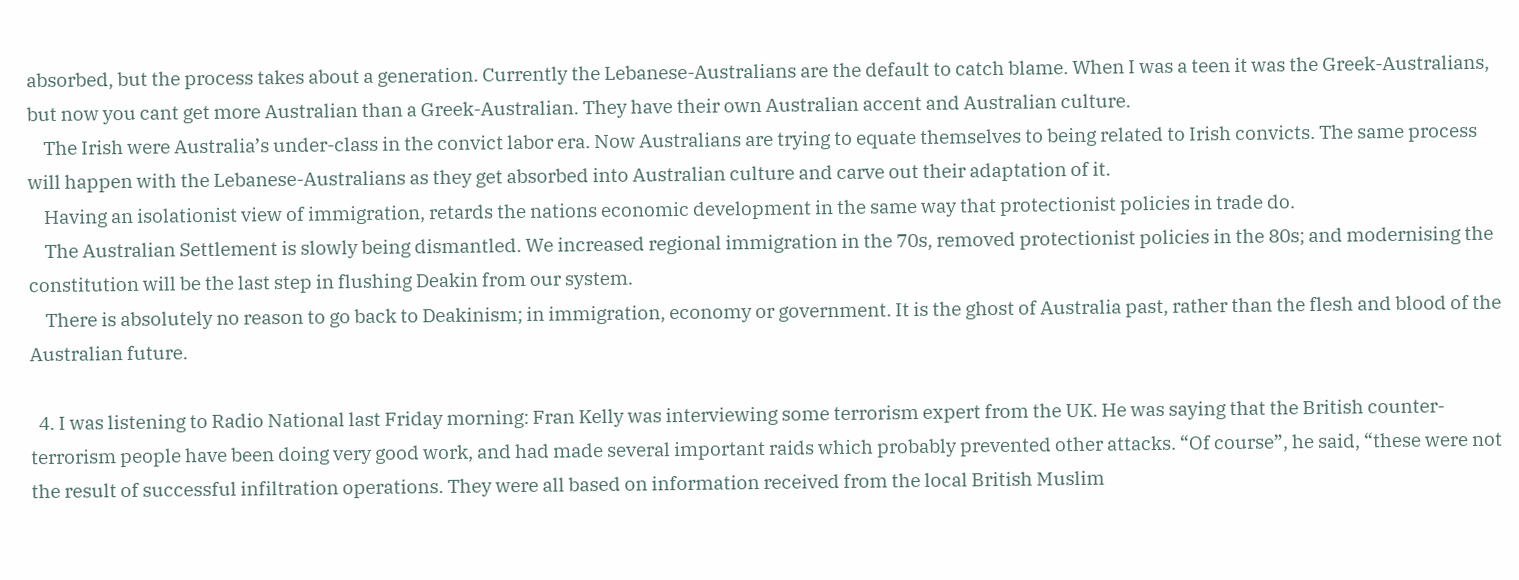absorbed, but the process takes about a generation. Currently the Lebanese-Australians are the default to catch blame. When I was a teen it was the Greek-Australians, but now you cant get more Australian than a Greek-Australian. They have their own Australian accent and Australian culture.
    The Irish were Australia’s under-class in the convict labor era. Now Australians are trying to equate themselves to being related to Irish convicts. The same process will happen with the Lebanese-Australians as they get absorbed into Australian culture and carve out their adaptation of it.
    Having an isolationist view of immigration, retards the nations economic development in the same way that protectionist policies in trade do.
    The Australian Settlement is slowly being dismantled. We increased regional immigration in the 70s, removed protectionist policies in the 80s; and modernising the constitution will be the last step in flushing Deakin from our system.
    There is absolutely no reason to go back to Deakinism; in immigration, economy or government. It is the ghost of Australia past, rather than the flesh and blood of the Australian future.

  4. I was listening to Radio National last Friday morning: Fran Kelly was interviewing some terrorism expert from the UK. He was saying that the British counter-terrorism people have been doing very good work, and had made several important raids which probably prevented other attacks. “Of course”, he said, “these were not the result of successful infiltration operations. They were all based on information received from the local British Muslim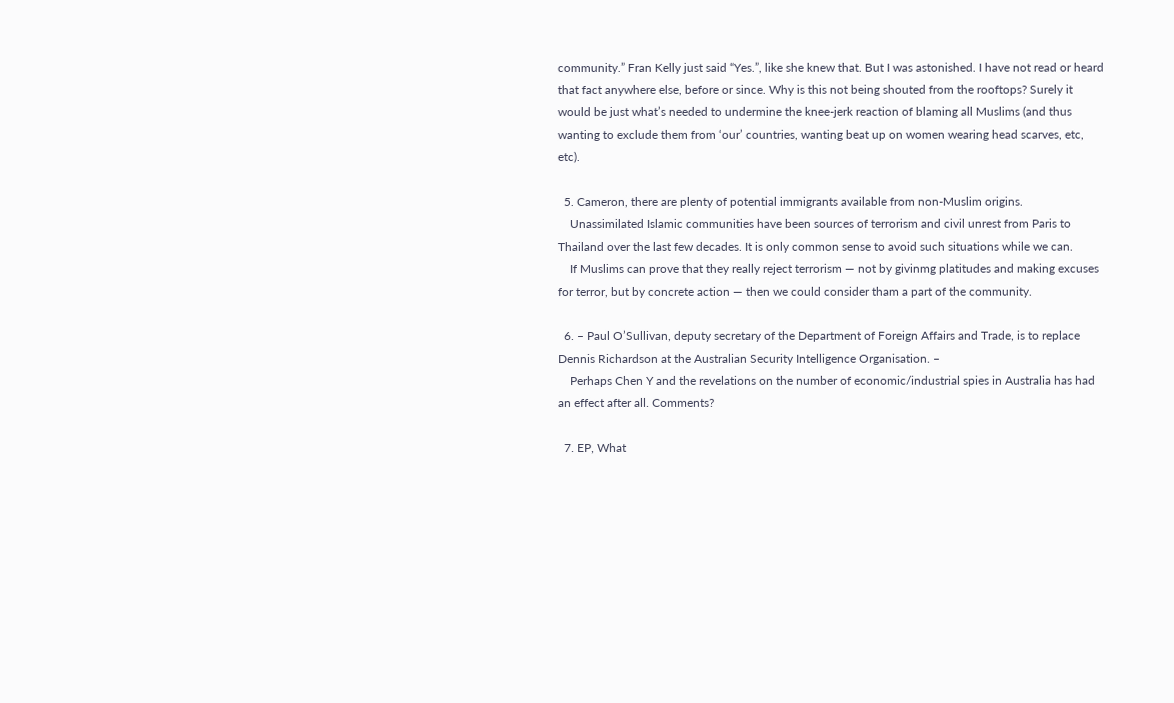community.” Fran Kelly just said “Yes.”, like she knew that. But I was astonished. I have not read or heard that fact anywhere else, before or since. Why is this not being shouted from the rooftops? Surely it would be just what’s needed to undermine the knee-jerk reaction of blaming all Muslims (and thus wanting to exclude them from ‘our’ countries, wanting beat up on women wearing head scarves, etc, etc).

  5. Cameron, there are plenty of potential immigrants available from non-Muslim origins.
    Unassimilated Islamic communities have been sources of terrorism and civil unrest from Paris to Thailand over the last few decades. It is only common sense to avoid such situations while we can.
    If Muslims can prove that they really reject terrorism — not by givinmg platitudes and making excuses for terror, but by concrete action — then we could consider tham a part of the community.

  6. – Paul O’Sullivan, deputy secretary of the Department of Foreign Affairs and Trade, is to replace Dennis Richardson at the Australian Security Intelligence Organisation. –
    Perhaps Chen Y and the revelations on the number of economic/industrial spies in Australia has had an effect after all. Comments?

  7. EP, What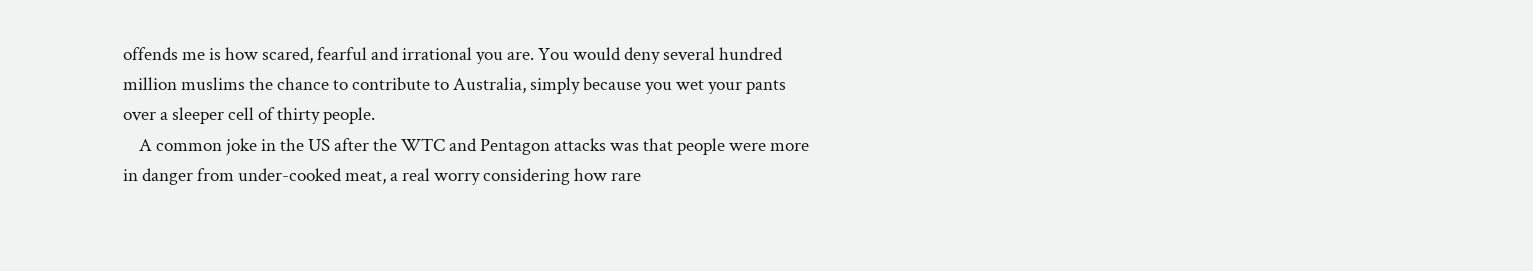offends me is how scared, fearful and irrational you are. You would deny several hundred million muslims the chance to contribute to Australia, simply because you wet your pants over a sleeper cell of thirty people.
    A common joke in the US after the WTC and Pentagon attacks was that people were more in danger from under-cooked meat, a real worry considering how rare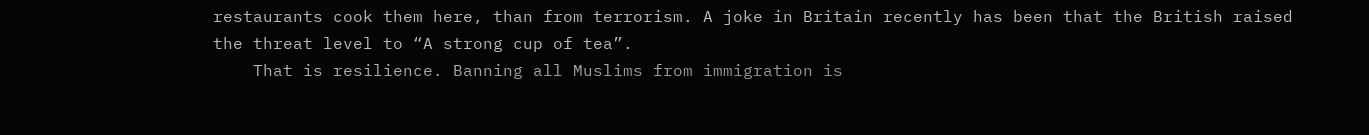restaurants cook them here, than from terrorism. A joke in Britain recently has been that the British raised the threat level to “A strong cup of tea”.
    That is resilience. Banning all Muslims from immigration is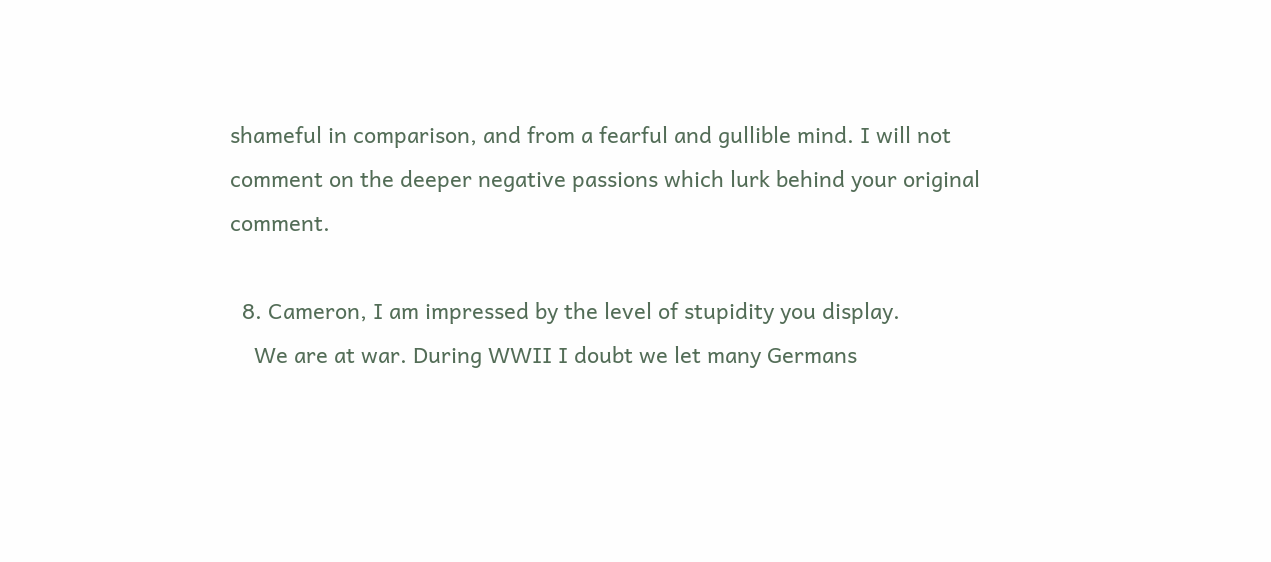shameful in comparison, and from a fearful and gullible mind. I will not comment on the deeper negative passions which lurk behind your original comment.

  8. Cameron, I am impressed by the level of stupidity you display.
    We are at war. During WWII I doubt we let many Germans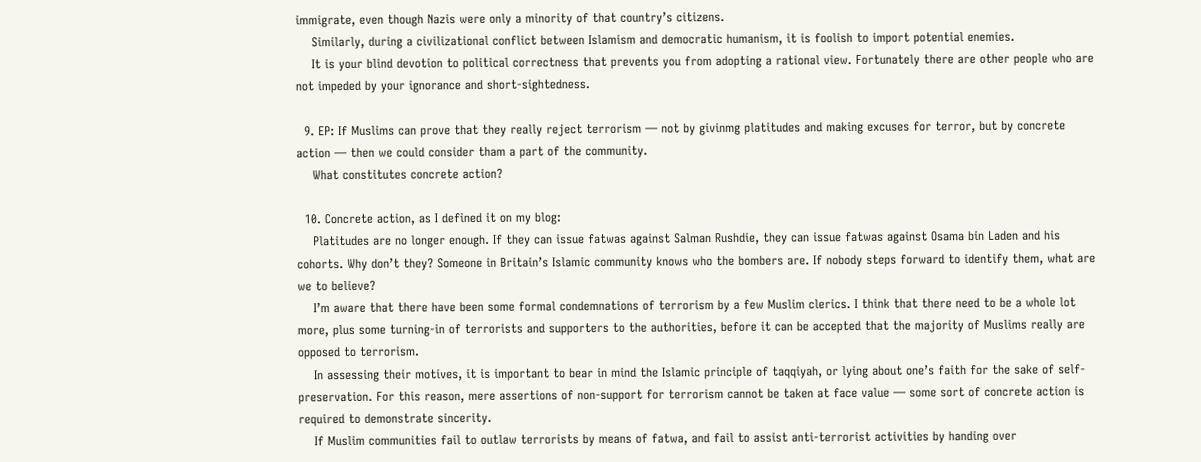immigrate, even though Nazis were only a minority of that country’s citizens.
    Similarly, during a civilizational conflict between Islamism and democratic humanism, it is foolish to import potential enemies.
    It is your blind devotion to political correctness that prevents you from adopting a rational view. Fortunately there are other people who are not impeded by your ignorance and short-sightedness.

  9. EP: If Muslims can prove that they really reject terrorism — not by givinmg platitudes and making excuses for terror, but by concrete action — then we could consider tham a part of the community.
    What constitutes concrete action?

  10. Concrete action, as I defined it on my blog:
    Platitudes are no longer enough. If they can issue fatwas against Salman Rushdie, they can issue fatwas against Osama bin Laden and his cohorts. Why don’t they? Someone in Britain’s Islamic community knows who the bombers are. If nobody steps forward to identify them, what are we to believe?
    I’m aware that there have been some formal condemnations of terrorism by a few Muslim clerics. I think that there need to be a whole lot more, plus some turning-in of terrorists and supporters to the authorities, before it can be accepted that the majority of Muslims really are opposed to terrorism.
    In assessing their motives, it is important to bear in mind the Islamic principle of taqqiyah, or lying about one’s faith for the sake of self-preservation. For this reason, mere assertions of non-support for terrorism cannot be taken at face value — some sort of concrete action is required to demonstrate sincerity.
    If Muslim communities fail to outlaw terrorists by means of fatwa, and fail to assist anti-terrorist activities by handing over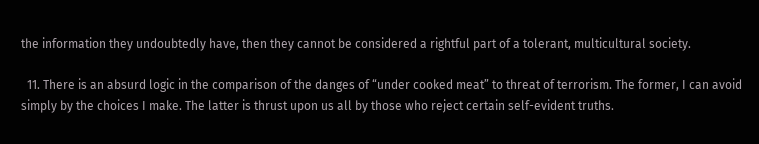the information they undoubtedly have, then they cannot be considered a rightful part of a tolerant, multicultural society.

  11. There is an absurd logic in the comparison of the danges of “under cooked meat” to threat of terrorism. The former, I can avoid simply by the choices I make. The latter is thrust upon us all by those who reject certain self-evident truths.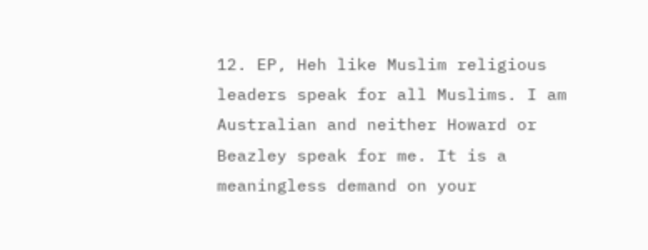12. EP, Heh like Muslim religious leaders speak for all Muslims. I am Australian and neither Howard or Beazley speak for me. It is a meaningless demand on your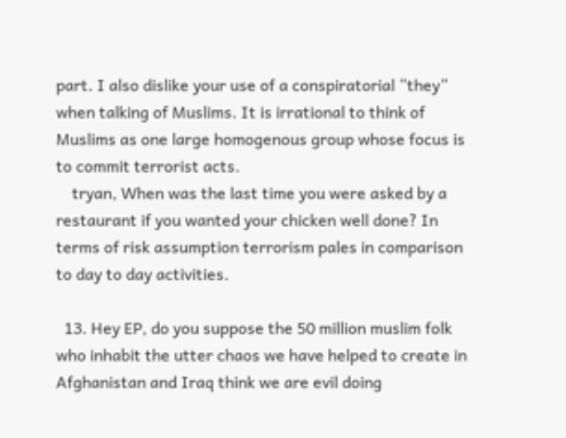part. I also dislike your use of a conspiratorial “they” when talking of Muslims. It is irrational to think of Muslims as one large homogenous group whose focus is to commit terrorist acts.
    tryan, When was the last time you were asked by a restaurant if you wanted your chicken well done? In terms of risk assumption terrorism pales in comparison to day to day activities.

  13. Hey EP, do you suppose the 50 million muslim folk who inhabit the utter chaos we have helped to create in Afghanistan and Iraq think we are evil doing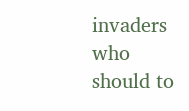invaders who should to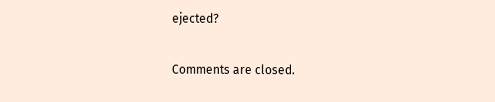ejected?

Comments are closed.